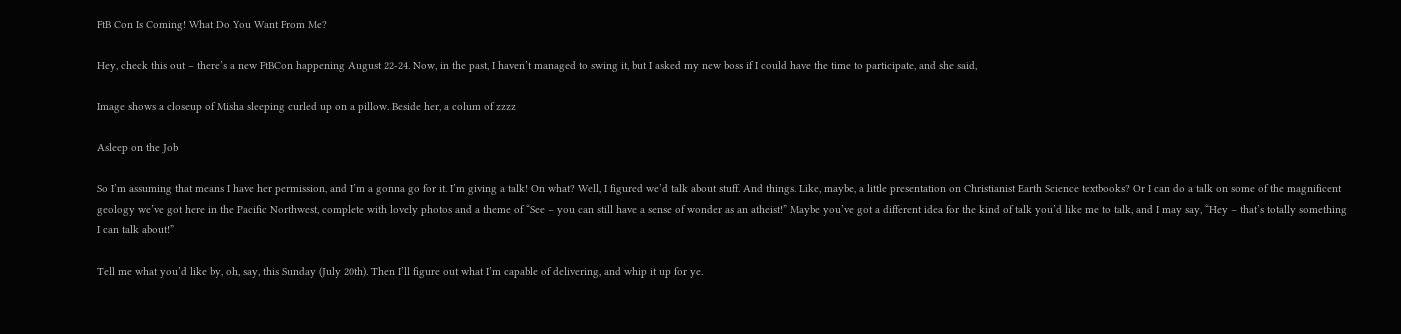FtB Con Is Coming! What Do You Want From Me?

Hey, check this out – there’s a new FtBCon happening August 22-24. Now, in the past, I haven’t managed to swing it, but I asked my new boss if I could have the time to participate, and she said,

Image shows a closeup of Misha sleeping curled up on a pillow. Beside her, a colum of zzzz

Asleep on the Job

So I’m assuming that means I have her permission, and I’m a gonna go for it. I’m giving a talk! On what? Well, I figured we’d talk about stuff. And things. Like, maybe, a little presentation on Christianist Earth Science textbooks? Or I can do a talk on some of the magnificent geology we’ve got here in the Pacific Northwest, complete with lovely photos and a theme of “See – you can still have a sense of wonder as an atheist!” Maybe you’ve got a different idea for the kind of talk you’d like me to talk, and I may say, “Hey – that’s totally something I can talk about!”

Tell me what you’d like by, oh, say, this Sunday (July 20th). Then I’ll figure out what I’m capable of delivering, and whip it up for ye.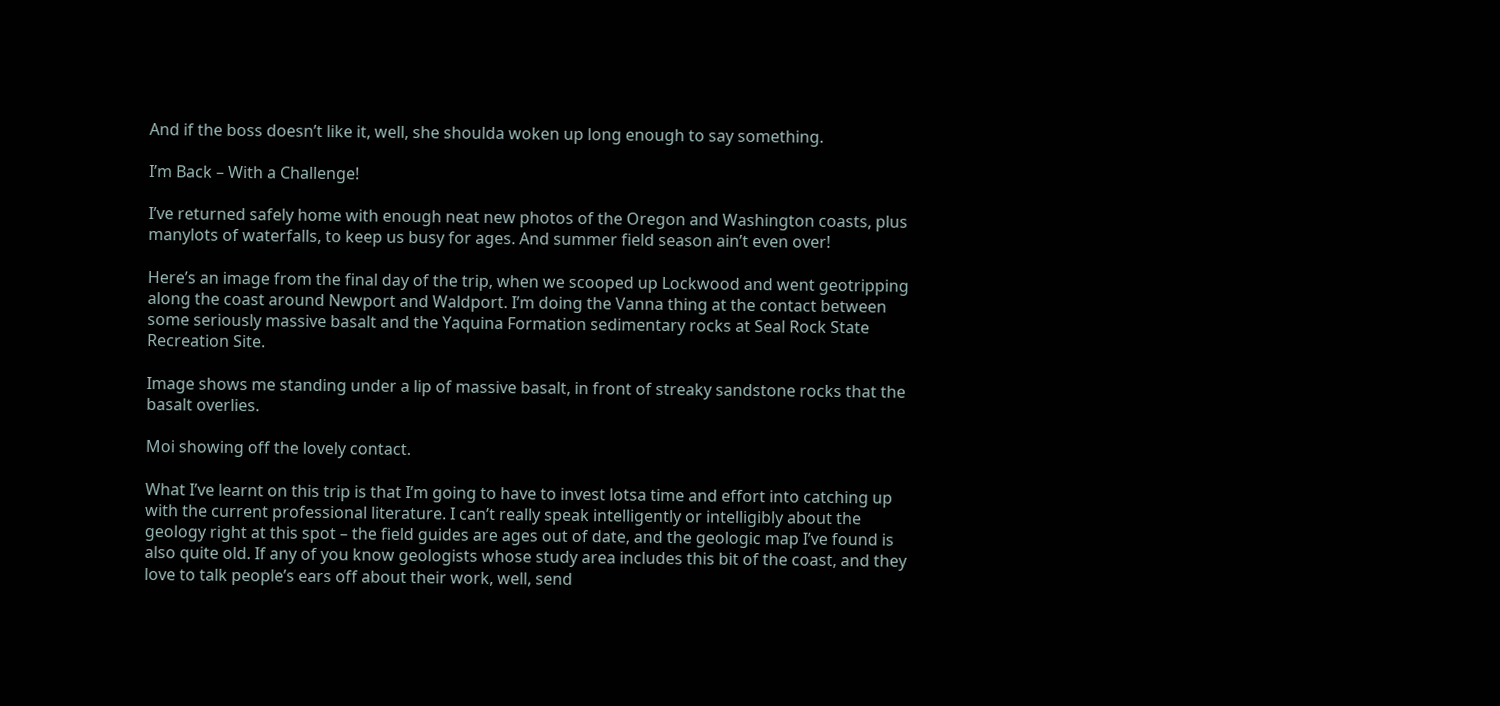And if the boss doesn’t like it, well, she shoulda woken up long enough to say something.

I’m Back – With a Challenge!

I’ve returned safely home with enough neat new photos of the Oregon and Washington coasts, plus manylots of waterfalls, to keep us busy for ages. And summer field season ain’t even over!

Here’s an image from the final day of the trip, when we scooped up Lockwood and went geotripping along the coast around Newport and Waldport. I’m doing the Vanna thing at the contact between some seriously massive basalt and the Yaquina Formation sedimentary rocks at Seal Rock State Recreation Site.

Image shows me standing under a lip of massive basalt, in front of streaky sandstone rocks that the basalt overlies.

Moi showing off the lovely contact.

What I’ve learnt on this trip is that I’m going to have to invest lotsa time and effort into catching up with the current professional literature. I can’t really speak intelligently or intelligibly about the geology right at this spot – the field guides are ages out of date, and the geologic map I’ve found is also quite old. If any of you know geologists whose study area includes this bit of the coast, and they love to talk people’s ears off about their work, well, send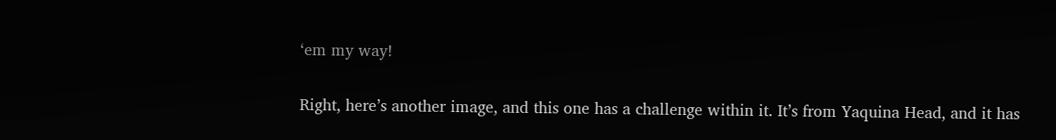‘em my way!

Right, here’s another image, and this one has a challenge within it. It’s from Yaquina Head, and it has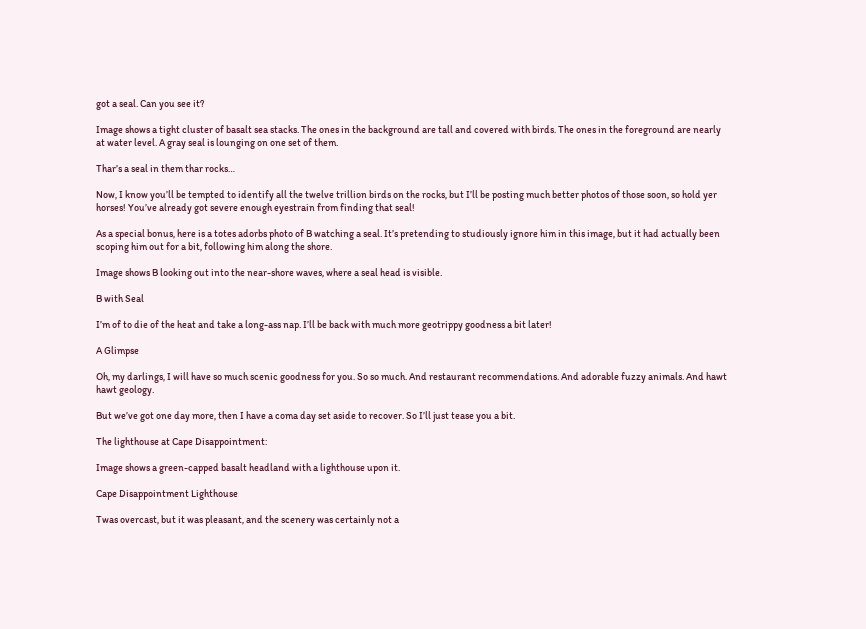got a seal. Can you see it?

Image shows a tight cluster of basalt sea stacks. The ones in the background are tall and covered with birds. The ones in the foreground are nearly at water level. A gray seal is lounging on one set of them.

Thar’s a seal in them thar rocks…

Now, I know you’ll be tempted to identify all the twelve trillion birds on the rocks, but I’ll be posting much better photos of those soon, so hold yer horses! You’ve already got severe enough eyestrain from finding that seal!

As a special bonus, here is a totes adorbs photo of B watching a seal. It’s pretending to studiously ignore him in this image, but it had actually been scoping him out for a bit, following him along the shore.

Image shows B looking out into the near-shore waves, where a seal head is visible.

B with Seal

I’m of to die of the heat and take a long-ass nap. I’ll be back with much more geotrippy goodness a bit later!

A Glimpse

Oh, my darlings, I will have so much scenic goodness for you. So so much. And restaurant recommendations. And adorable fuzzy animals. And hawt hawt geology.

But we’ve got one day more, then I have a coma day set aside to recover. So I’ll just tease you a bit.

The lighthouse at Cape Disappointment:

Image shows a green-capped basalt headland with a lighthouse upon it.

Cape Disappointment Lighthouse

Twas overcast, but it was pleasant, and the scenery was certainly not a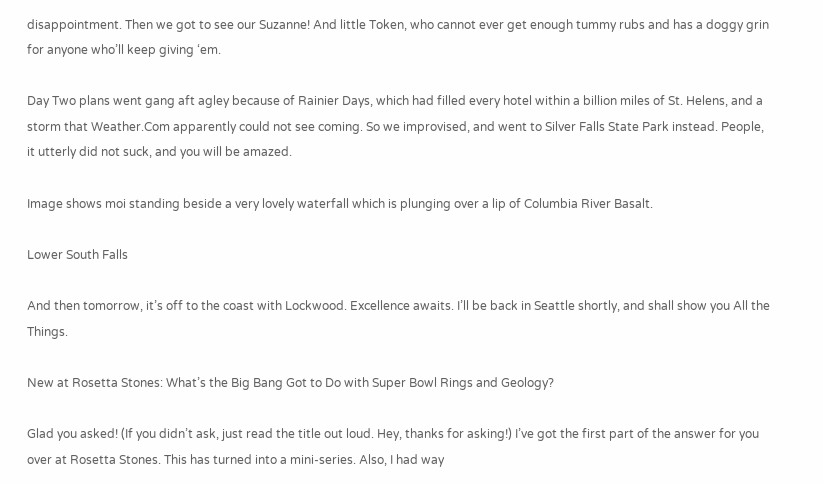disappointment. Then we got to see our Suzanne! And little Token, who cannot ever get enough tummy rubs and has a doggy grin for anyone who’ll keep giving ‘em.

Day Two plans went gang aft agley because of Rainier Days, which had filled every hotel within a billion miles of St. Helens, and a storm that Weather.Com apparently could not see coming. So we improvised, and went to Silver Falls State Park instead. People, it utterly did not suck, and you will be amazed.

Image shows moi standing beside a very lovely waterfall which is plunging over a lip of Columbia River Basalt.

Lower South Falls

And then tomorrow, it’s off to the coast with Lockwood. Excellence awaits. I’ll be back in Seattle shortly, and shall show you All the Things.

New at Rosetta Stones: What’s the Big Bang Got to Do with Super Bowl Rings and Geology?

Glad you asked! (If you didn’t ask, just read the title out loud. Hey, thanks for asking!) I’ve got the first part of the answer for you over at Rosetta Stones. This has turned into a mini-series. Also, I had way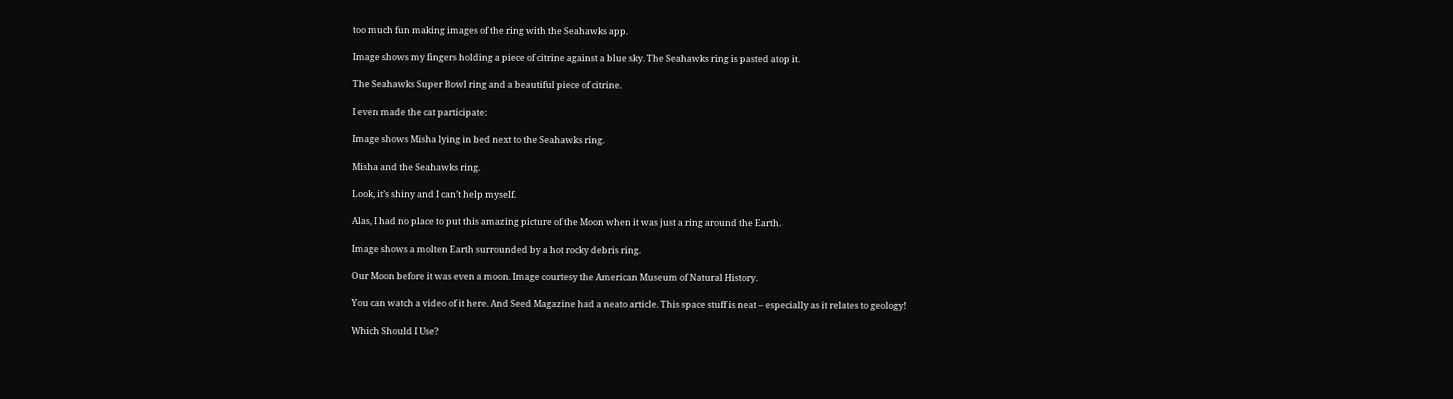too much fun making images of the ring with the Seahawks app.

Image shows my fingers holding a piece of citrine against a blue sky. The Seahawks ring is pasted atop it.

The Seahawks Super Bowl ring and a beautiful piece of citrine.

I even made the cat participate:

Image shows Misha lying in bed next to the Seahawks ring.

Misha and the Seahawks ring.

Look, it’s shiny and I can’t help myself.

Alas, I had no place to put this amazing picture of the Moon when it was just a ring around the Earth.

Image shows a molten Earth surrounded by a hot rocky debris ring.

Our Moon before it was even a moon. Image courtesy the American Museum of Natural History.

You can watch a video of it here. And Seed Magazine had a neato article. This space stuff is neat – especially as it relates to geology!

Which Should I Use?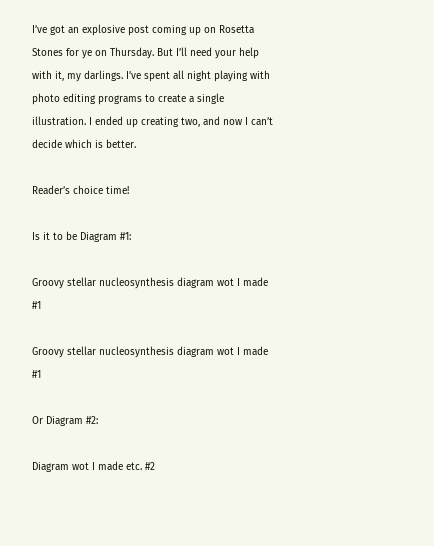I’ve got an explosive post coming up on Rosetta Stones for ye on Thursday. But I’ll need your help with it, my darlings. I’ve spent all night playing with photo editing programs to create a single illustration. I ended up creating two, and now I can’t decide which is better.

Reader’s choice time!

Is it to be Diagram #1:

Groovy stellar nucleosynthesis diagram wot I made #1

Groovy stellar nucleosynthesis diagram wot I made #1

Or Diagram #2:

Diagram wot I made etc. #2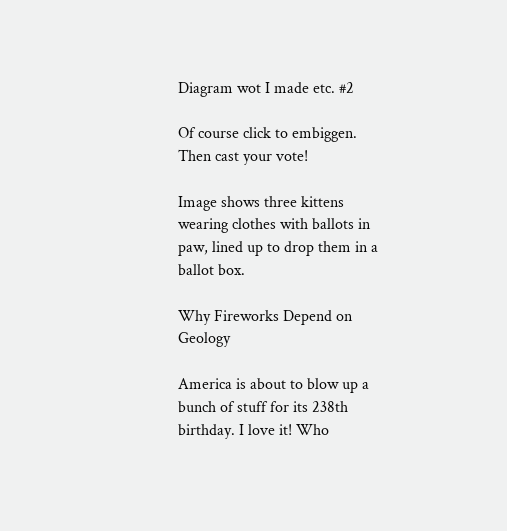Diagram wot I made etc. #2

Of course click to embiggen. Then cast your vote!

Image shows three kittens wearing clothes with ballots in paw, lined up to drop them in a ballot box.

Why Fireworks Depend on Geology

America is about to blow up a bunch of stuff for its 238th birthday. I love it! Who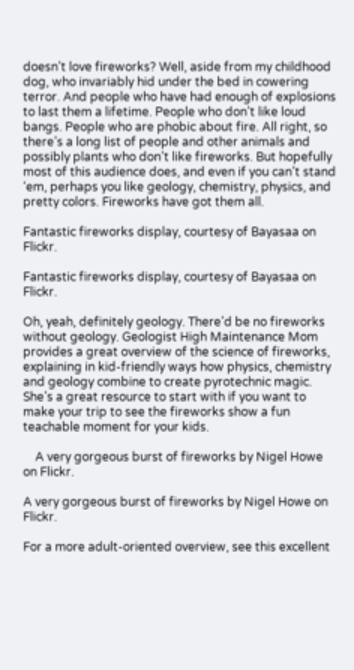doesn’t love fireworks? Well, aside from my childhood dog, who invariably hid under the bed in cowering terror. And people who have had enough of explosions to last them a lifetime. People who don’t like loud bangs. People who are phobic about fire. All right, so there’s a long list of people and other animals and possibly plants who don’t like fireworks. But hopefully most of this audience does, and even if you can’t stand ‘em, perhaps you like geology, chemistry, physics, and pretty colors. Fireworks have got them all.

Fantastic fireworks display, courtesy of Bayasaa on Flickr.

Fantastic fireworks display, courtesy of Bayasaa on Flickr.

Oh, yeah, definitely geology. There’d be no fireworks without geology. Geologist High Maintenance Mom provides a great overview of the science of fireworks, explaining in kid-friendly ways how physics, chemistry and geology combine to create pyrotechnic magic. She’s a great resource to start with if you want to make your trip to see the fireworks show a fun teachable moment for your kids.

    A very gorgeous burst of fireworks by Nigel Howe on Flickr.

A very gorgeous burst of fireworks by Nigel Howe on Flickr.

For a more adult-oriented overview, see this excellent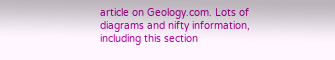article on Geology.com. Lots of diagrams and nifty information, including this section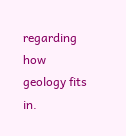regarding how geology fits in.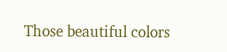Those beautiful colors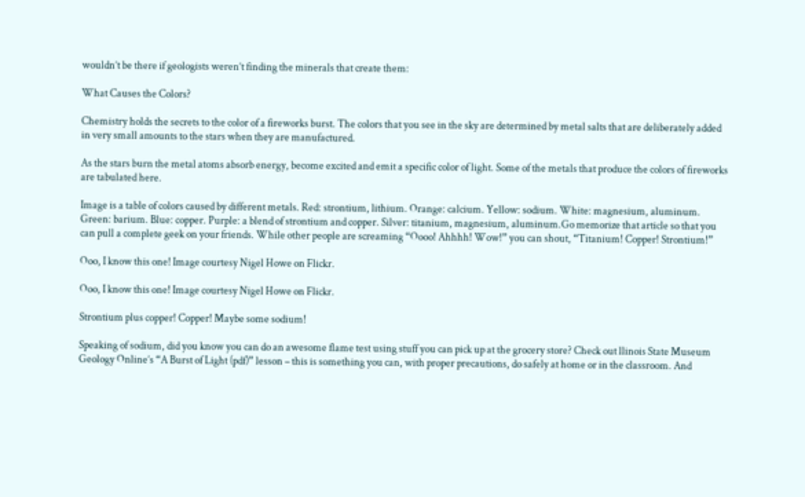wouldn’t be there if geologists weren’t finding the minerals that create them:

What Causes the Colors?

Chemistry holds the secrets to the color of a fireworks burst. The colors that you see in the sky are determined by metal salts that are deliberately added in very small amounts to the stars when they are manufactured.

As the stars burn the metal atoms absorb energy, become excited and emit a specific color of light. Some of the metals that produce the colors of fireworks are tabulated here.

Image is a table of colors caused by different metals. Red: strontium, lithium. Orange: calcium. Yellow: sodium. White: magnesium, aluminum. Green: barium. Blue: copper. Purple: a blend of strontium and copper. Silver: titanium, magnesium, aluminum.Go memorize that article so that you can pull a complete geek on your friends. While other people are screaming “Oooo! Ahhhh! Wow!” you can shout, “Titanium! Copper! Strontium!”

Ooo, I know this one! Image courtesy Nigel Howe on Flickr.

Ooo, I know this one! Image courtesy Nigel Howe on Flickr.

Strontium plus copper! Copper! Maybe some sodium!

Speaking of sodium, did you know you can do an awesome flame test using stuff you can pick up at the grocery store? Check out llinois State Museum Geology Online’s “A Burst of Light (pdf)” lesson – this is something you can, with proper precautions, do safely at home or in the classroom. And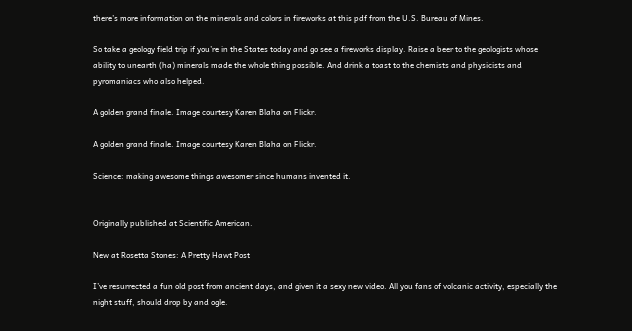there’s more information on the minerals and colors in fireworks at this pdf from the U.S. Bureau of Mines.

So take a geology field trip if you’re in the States today and go see a fireworks display. Raise a beer to the geologists whose ability to unearth (ha) minerals made the whole thing possible. And drink a toast to the chemists and physicists and pyromaniacs who also helped.

A golden grand finale. Image courtesy Karen Blaha on Flickr.

A golden grand finale. Image courtesy Karen Blaha on Flickr.

Science: making awesome things awesomer since humans invented it.


Originally published at Scientific American.

New at Rosetta Stones: A Pretty Hawt Post

I’ve resurrected a fun old post from ancient days, and given it a sexy new video. All you fans of volcanic activity, especially the night stuff, should drop by and ogle.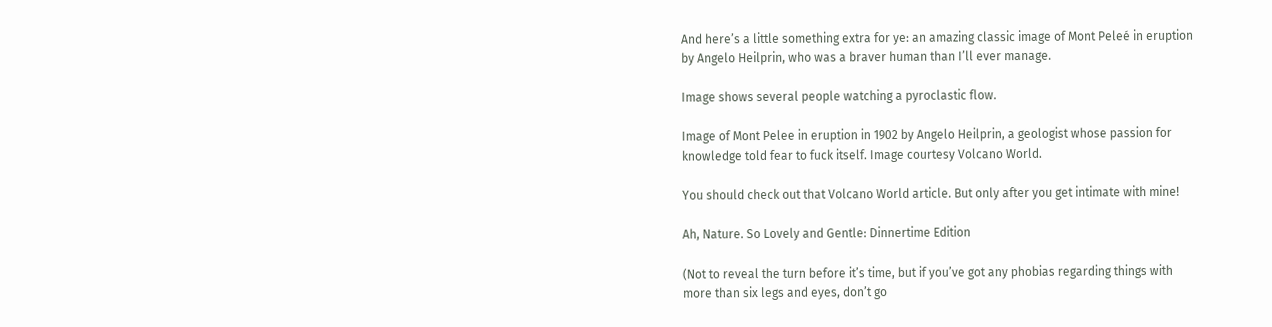And here’s a little something extra for ye: an amazing classic image of Mont Peleé in eruption by Angelo Heilprin, who was a braver human than I’ll ever manage.

Image shows several people watching a pyroclastic flow.

Image of Mont Pelee in eruption in 1902 by Angelo Heilprin, a geologist whose passion for knowledge told fear to fuck itself. Image courtesy Volcano World.

You should check out that Volcano World article. But only after you get intimate with mine!

Ah, Nature. So Lovely and Gentle: Dinnertime Edition

(Not to reveal the turn before it’s time, but if you’ve got any phobias regarding things with more than six legs and eyes, don’t go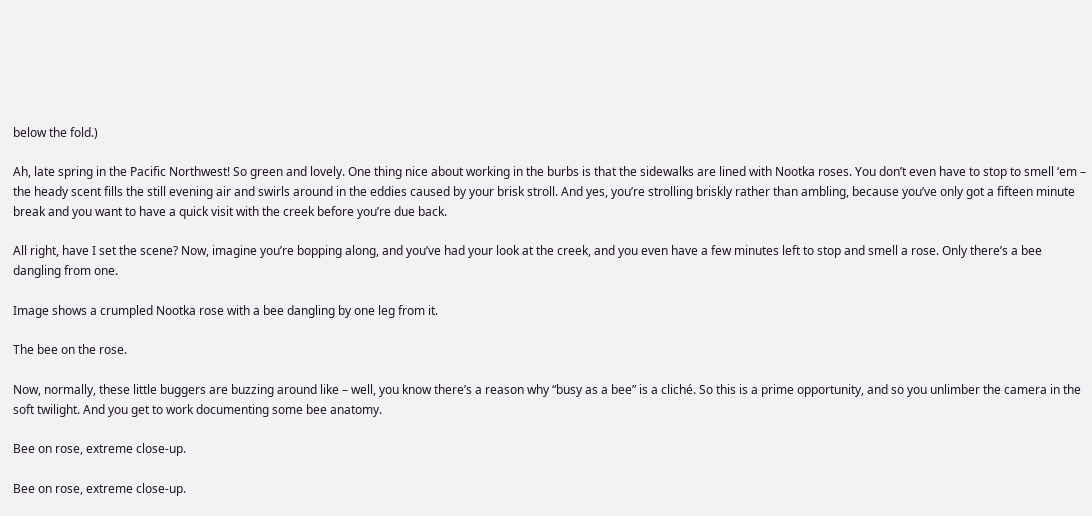below the fold.)

Ah, late spring in the Pacific Northwest! So green and lovely. One thing nice about working in the burbs is that the sidewalks are lined with Nootka roses. You don’t even have to stop to smell ‘em – the heady scent fills the still evening air and swirls around in the eddies caused by your brisk stroll. And yes, you’re strolling briskly rather than ambling, because you’ve only got a fifteen minute break and you want to have a quick visit with the creek before you’re due back.

All right, have I set the scene? Now, imagine you’re bopping along, and you’ve had your look at the creek, and you even have a few minutes left to stop and smell a rose. Only there’s a bee dangling from one.

Image shows a crumpled Nootka rose with a bee dangling by one leg from it.

The bee on the rose.

Now, normally, these little buggers are buzzing around like – well, you know there’s a reason why “busy as a bee” is a cliché. So this is a prime opportunity, and so you unlimber the camera in the soft twilight. And you get to work documenting some bee anatomy.

Bee on rose, extreme close-up.

Bee on rose, extreme close-up.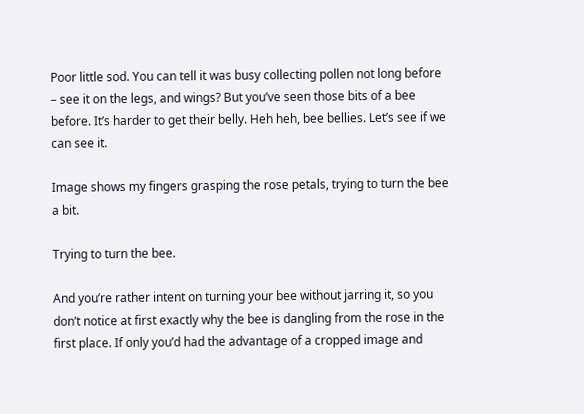Poor little sod. You can tell it was busy collecting pollen not long before – see it on the legs, and wings? But you’ve seen those bits of a bee before. It’s harder to get their belly. Heh heh, bee bellies. Let’s see if we can see it.

Image shows my fingers grasping the rose petals, trying to turn the bee a bit.

Trying to turn the bee.

And you’re rather intent on turning your bee without jarring it, so you don’t notice at first exactly why the bee is dangling from the rose in the first place. If only you’d had the advantage of a cropped image and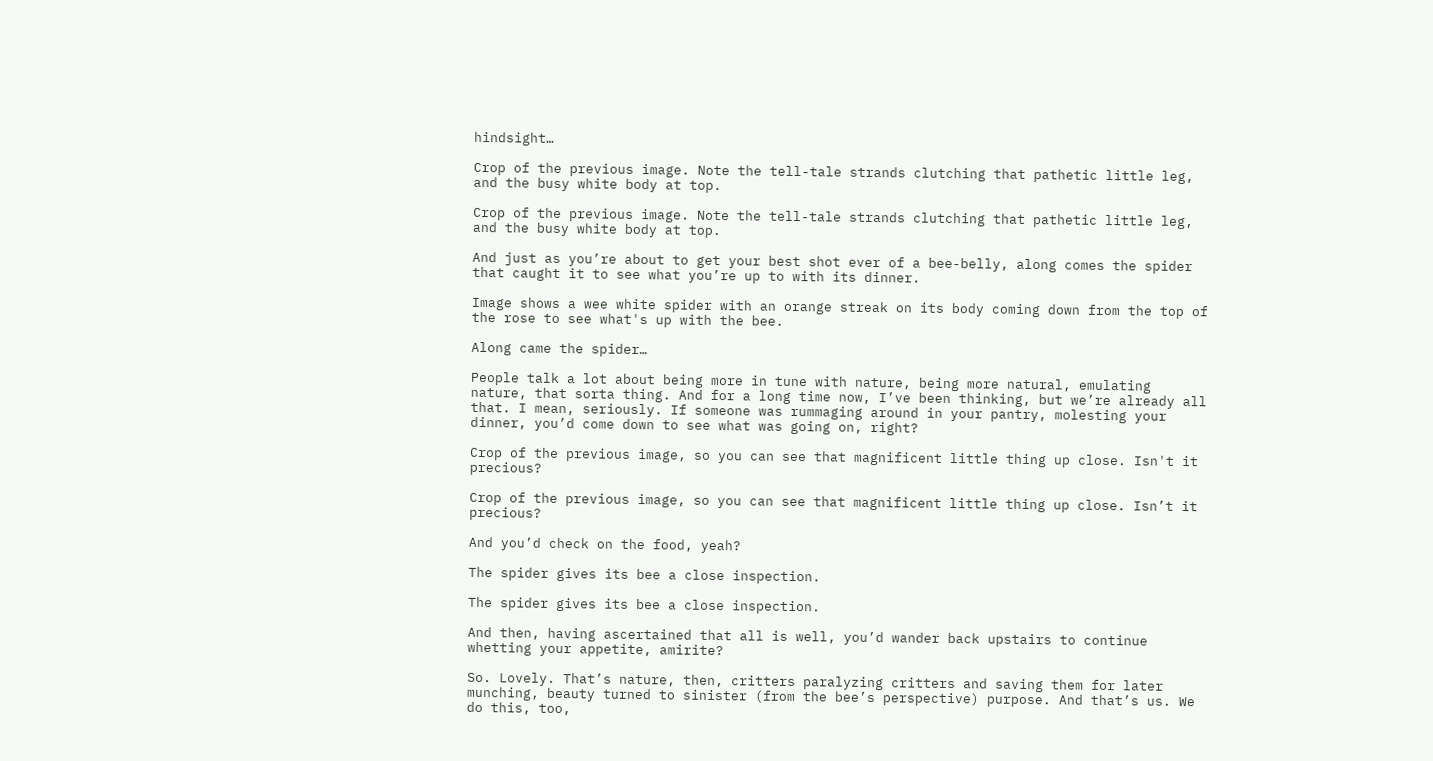hindsight…

Crop of the previous image. Note the tell-tale strands clutching that pathetic little leg, and the busy white body at top.

Crop of the previous image. Note the tell-tale strands clutching that pathetic little leg, and the busy white body at top.

And just as you’re about to get your best shot ever of a bee-belly, along comes the spider that caught it to see what you’re up to with its dinner.

Image shows a wee white spider with an orange streak on its body coming down from the top of the rose to see what's up with the bee.

Along came the spider…

People talk a lot about being more in tune with nature, being more natural, emulating nature, that sorta thing. And for a long time now, I’ve been thinking, but we’re already all that. I mean, seriously. If someone was rummaging around in your pantry, molesting your dinner, you’d come down to see what was going on, right?

Crop of the previous image, so you can see that magnificent little thing up close. Isn't it precious?

Crop of the previous image, so you can see that magnificent little thing up close. Isn’t it precious?

And you’d check on the food, yeah?

The spider gives its bee a close inspection.

The spider gives its bee a close inspection.

And then, having ascertained that all is well, you’d wander back upstairs to continue whetting your appetite, amirite?

So. Lovely. That’s nature, then, critters paralyzing critters and saving them for later munching, beauty turned to sinister (from the bee’s perspective) purpose. And that’s us. We do this, too,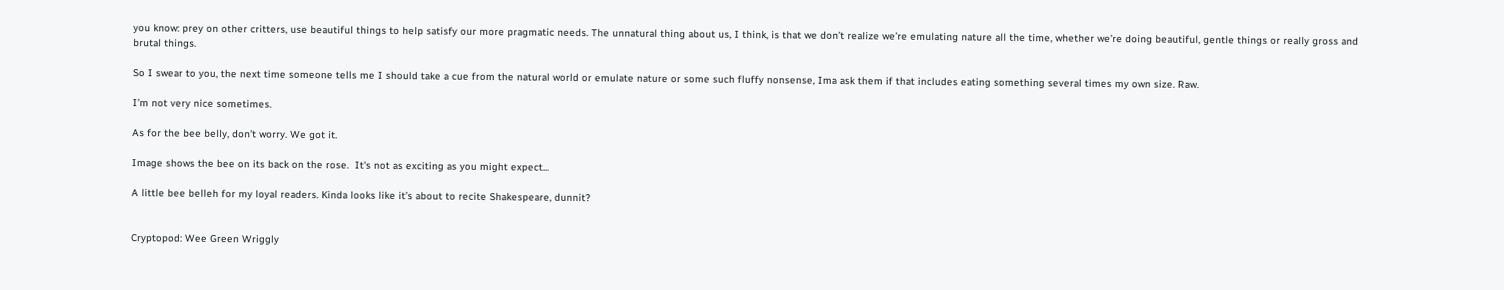you know: prey on other critters, use beautiful things to help satisfy our more pragmatic needs. The unnatural thing about us, I think, is that we don’t realize we’re emulating nature all the time, whether we’re doing beautiful, gentle things or really gross and brutal things.

So I swear to you, the next time someone tells me I should take a cue from the natural world or emulate nature or some such fluffy nonsense, Ima ask them if that includes eating something several times my own size. Raw.

I’m not very nice sometimes.

As for the bee belly, don’t worry. We got it.

Image shows the bee on its back on the rose.  It's not as exciting as you might expect...

A little bee belleh for my loyal readers. Kinda looks like it’s about to recite Shakespeare, dunnit?


Cryptopod: Wee Green Wriggly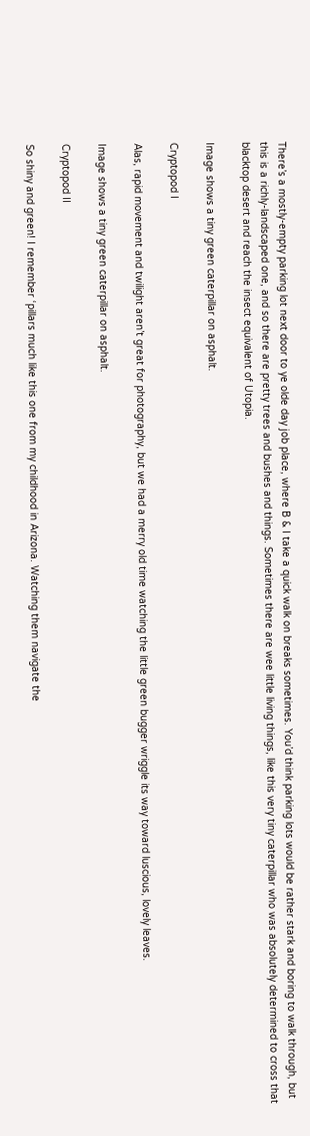There’s a mostly-empty parking lot next door to ye olde day job place, where B & I take a quick walk on breaks sometimes. You’d think parking lots would be rather stark and boring to walk through, but this is a richly-landscaped one, and so there are pretty trees and bushes and things. Sometimes there are wee little living things, like this very tiny caterpillar who was absolutely determined to cross that blacktop desert and reach the insect equivalent of Utopia.

Image shows a tiny green caterpillar on asphalt.

Cryptopod I

Alas, rapid movement and twilight aren’t great for photography, but we had a merry old time watching the little green bugger wriggle its way toward luscious, lovely leaves.

Image shows a tiny green caterpillar on asphalt.

Cryptopod II

So shiny and green! I remember ‘pillars much like this one from my childhood in Arizona. Watching them navigate the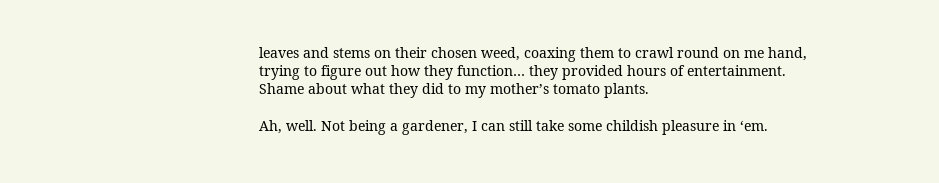leaves and stems on their chosen weed, coaxing them to crawl round on me hand, trying to figure out how they function… they provided hours of entertainment. Shame about what they did to my mother’s tomato plants.

Ah, well. Not being a gardener, I can still take some childish pleasure in ‘em.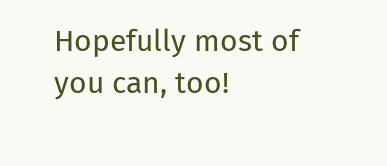Hopefully most of you can, too!